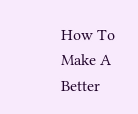How To Make A Better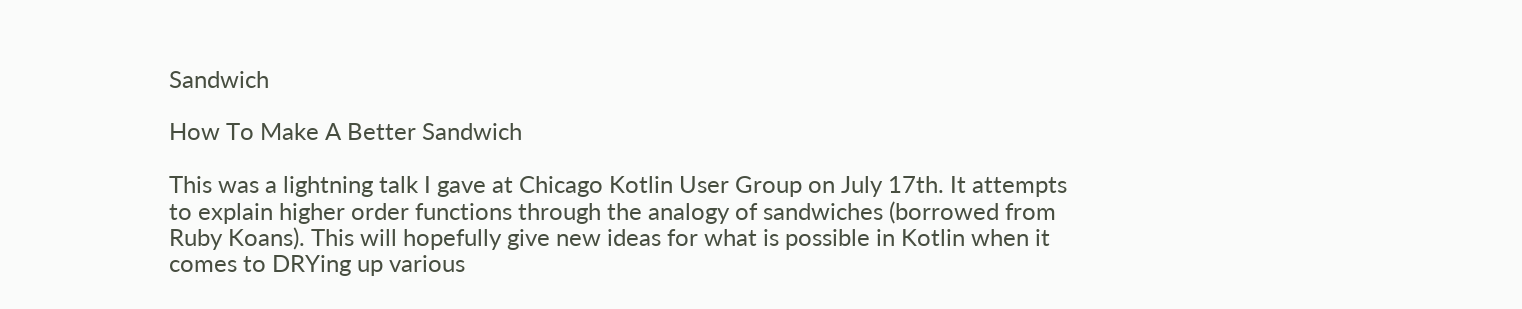Sandwich

How To Make A Better Sandwich

This was a lightning talk I gave at Chicago Kotlin User Group on July 17th. It attempts to explain higher order functions through the analogy of sandwiches (borrowed from Ruby Koans). This will hopefully give new ideas for what is possible in Kotlin when it comes to DRYing up various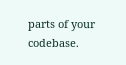parts of your codebase.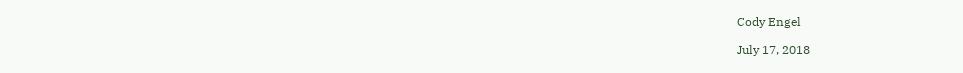Cody Engel

July 17, 2018